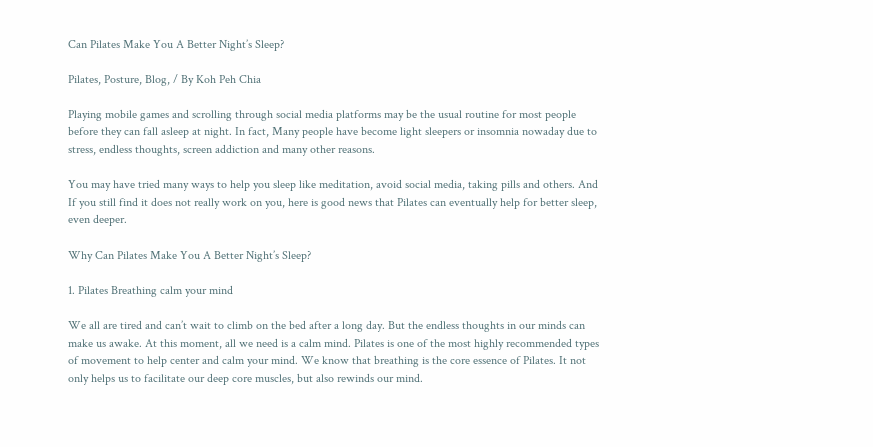Can Pilates Make You A Better Night’s Sleep?

Pilates, Posture, Blog, / By Koh Peh Chia

Playing mobile games and scrolling through social media platforms may be the usual routine for most people before they can fall asleep at night. In fact, Many people have become light sleepers or insomnia nowaday due to stress, endless thoughts, screen addiction and many other reasons.

You may have tried many ways to help you sleep like meditation, avoid social media, taking pills and others. And If you still find it does not really work on you, here is good news that Pilates can eventually help for better sleep, even deeper.

Why Can Pilates Make You A Better Night’s Sleep?

1. Pilates Breathing calm your mind

We all are tired and can’t wait to climb on the bed after a long day. But the endless thoughts in our minds can make us awake. At this moment, all we need is a calm mind. Pilates is one of the most highly recommended types of movement to help center and calm your mind. We know that breathing is the core essence of Pilates. It not only helps us to facilitate our deep core muscles, but also rewinds our mind.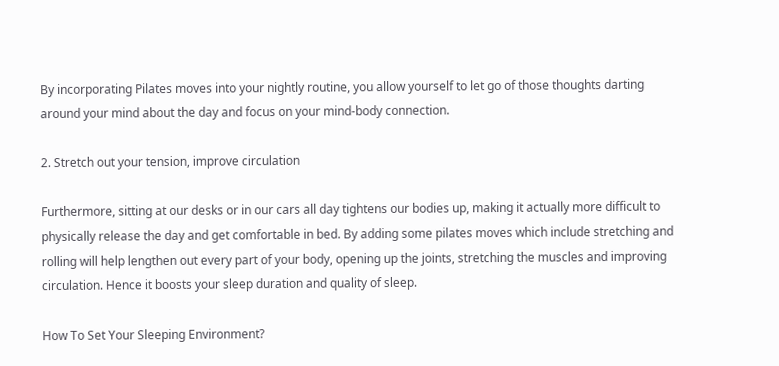By incorporating Pilates moves into your nightly routine, you allow yourself to let go of those thoughts darting around your mind about the day and focus on your mind-body connection.

2. Stretch out your tension, improve circulation

Furthermore, sitting at our desks or in our cars all day tightens our bodies up, making it actually more difficult to physically release the day and get comfortable in bed. By adding some pilates moves which include stretching and rolling will help lengthen out every part of your body, opening up the joints, stretching the muscles and improving circulation. Hence it boosts your sleep duration and quality of sleep.

How To Set Your Sleeping Environment?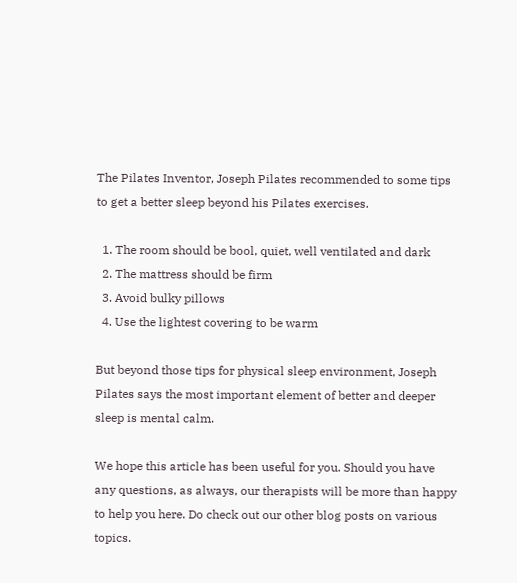The Pilates Inventor, Joseph Pilates recommended to some tips to get a better sleep beyond his Pilates exercises.

  1. The room should be bool, quiet, well ventilated and dark
  2. The mattress should be firm
  3. Avoid bulky pillows
  4. Use the lightest covering to be warm

But beyond those tips for physical sleep environment, Joseph Pilates says the most important element of better and deeper sleep is mental calm.

We hope this article has been useful for you. Should you have any questions, as always, our therapists will be more than happy to help you here. Do check out our other blog posts on various topics.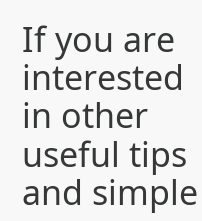If you are interested in other useful tips and simple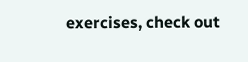exercises, check out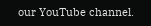our YouTube channel.